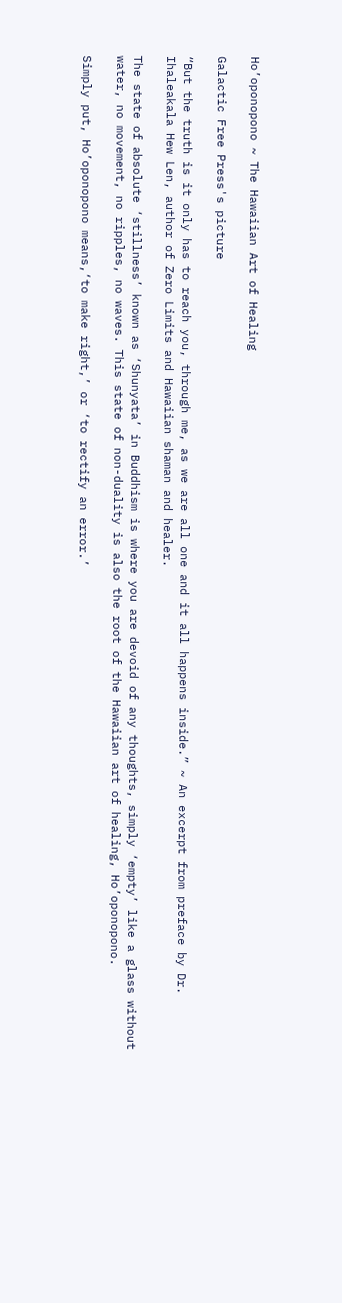Ho’oponopono ~ The Hawaiian Art of Healing

Galactic Free Press's picture

“But the truth is it only has to reach you, through me, as we are all one and it all happens inside.” ~ An excerpt from preface by Dr. Ihaleakala Hew Len, author of Zero Limits and Hawaiian shaman and healer.

The state of absolute ‘stillness’ known as ‘Shunyata’ in Buddhism is where you are devoid of any thoughts, simply ‘empty’ like a glass without water, no movement, no ripples, no waves. This state of non-duality is also the root of the Hawaiian art of healing, Ho’oponopono.

Simply put, Ho’oponopono means,‘to make right,’ or ‘to rectify an error.’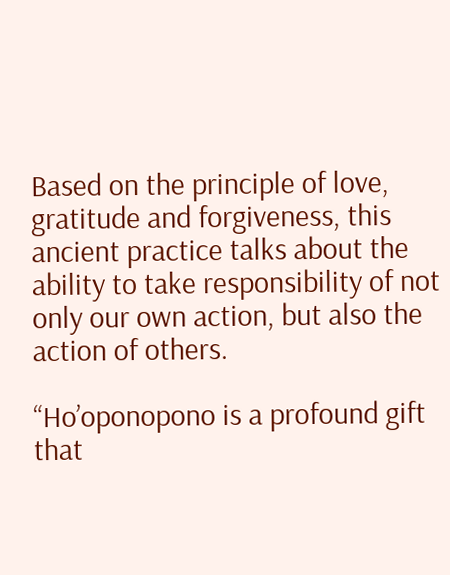Based on the principle of love, gratitude and forgiveness, this ancient practice talks about the ability to take responsibility of not only our own action, but also the action of others.

“Ho’oponopono is a profound gift that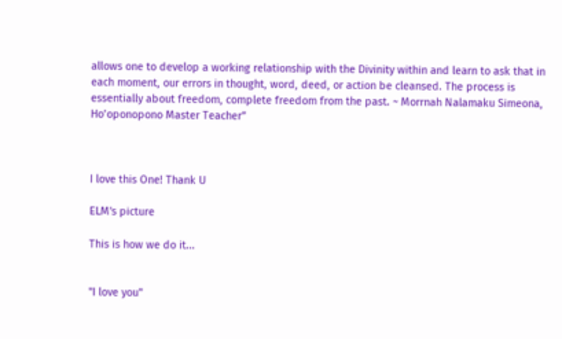allows one to develop a working relationship with the Divinity within and learn to ask that in each moment, our errors in thought, word, deed, or action be cleansed. The process is essentially about freedom, complete freedom from the past. ~ Morrnah Nalamaku Simeona, Ho’oponopono Master Teacher”



I love this One! Thank U

ELM's picture

This is how we do it...


"I love you"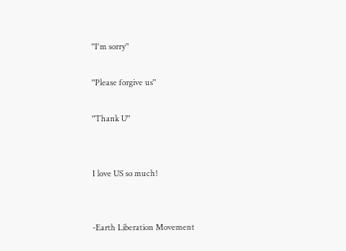"I'm sorry"

"Please forgive us"

"Thank U"


I love US so much!


-Earth Liberation Movement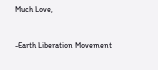Much Love,


-Earth Liberation Movement